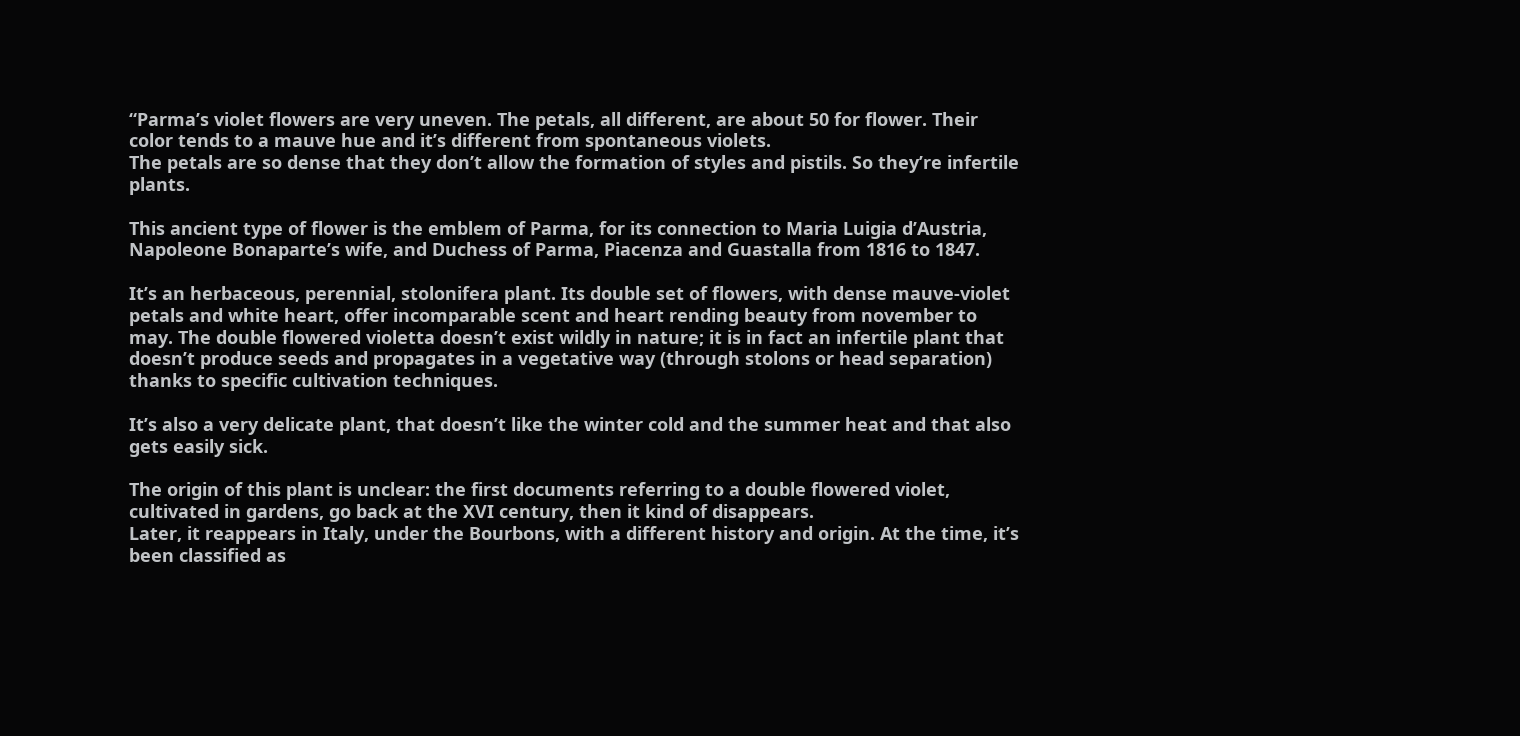“Parma’s violet flowers are very uneven. The petals, all different, are about 50 for flower. Their color tends to a mauve hue and it’s different from spontaneous violets.
The petals are so dense that they don’t allow the formation of styles and pistils. So they’re infertile plants.

This ancient type of flower is the emblem of Parma, for its connection to Maria Luigia d’Austria, Napoleone Bonaparte’s wife, and Duchess of Parma, Piacenza and Guastalla from 1816 to 1847.

It’s an herbaceous, perennial, stolonifera plant. Its double set of flowers, with dense mauve-violet petals and white heart, offer incomparable scent and heart rending beauty from november to may. The double flowered violetta doesn’t exist wildly in nature; it is in fact an infertile plant that doesn’t produce seeds and propagates in a vegetative way (through stolons or head separation) thanks to specific cultivation techniques.

It’s also a very delicate plant, that doesn’t like the winter cold and the summer heat and that also gets easily sick.

The origin of this plant is unclear: the first documents referring to a double flowered violet, cultivated in gardens, go back at the XVI century, then it kind of disappears.
Later, it reappears in Italy, under the Bourbons, with a different history and origin. At the time, it’s been classified as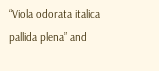“Viola odorata italica pallida plena” and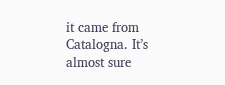it came from Catalogna. It’s almost sure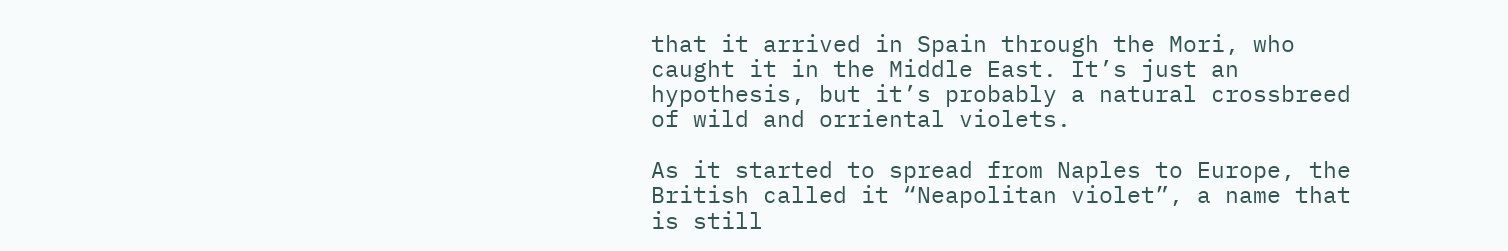that it arrived in Spain through the Mori, who caught it in the Middle East. It’s just an hypothesis, but it’s probably a natural crossbreed of wild and orriental violets.

As it started to spread from Naples to Europe, the British called it “Neapolitan violet”, a name that is still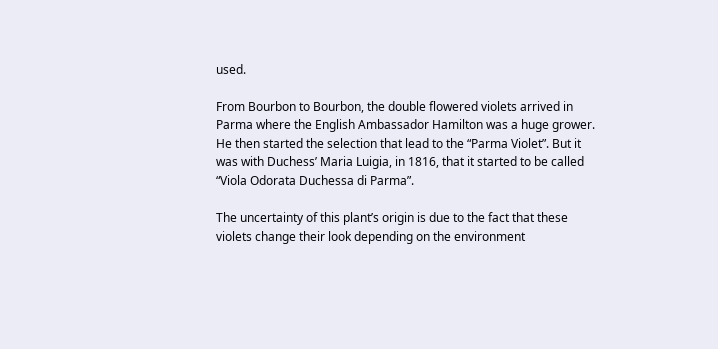used.

From Bourbon to Bourbon, the double flowered violets arrived in Parma where the English Ambassador Hamilton was a huge grower. He then started the selection that lead to the “Parma Violet”. But it was with Duchess’ Maria Luigia, in 1816, that it started to be called “Viola Odorata Duchessa di Parma”.

The uncertainty of this plant’s origin is due to the fact that these violets change their look depending on the environment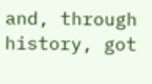and, through history, got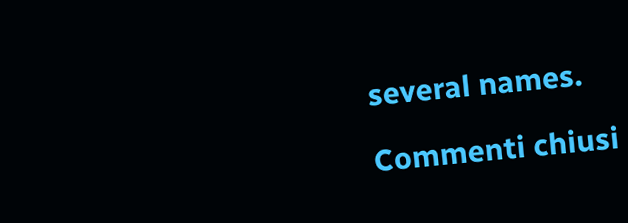several names.

Commenti chiusi